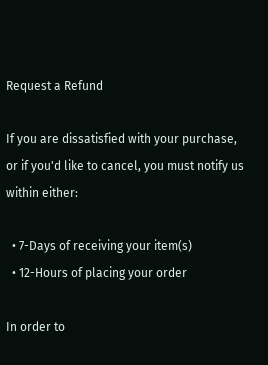Request a Refund

If you are dissatisfied with your purchase, or if you'd like to cancel, you must notify us within either:

  • 7-Days of receiving your item(s)
  • 12-Hours of placing your order

In order to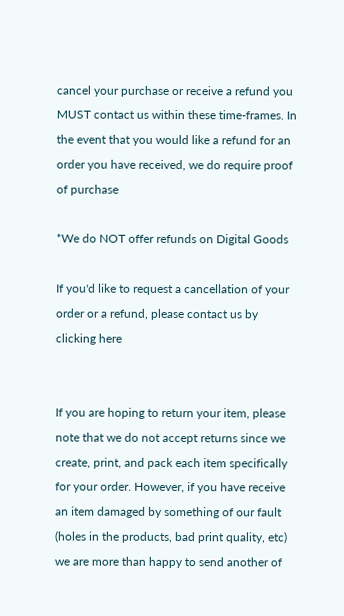cancel your purchase or receive a refund you MUST contact us within these time-frames. In the event that you would like a refund for an order you have received, we do require proof of purchase

*We do NOT offer refunds on Digital Goods

If you'd like to request a cancellation of your order or a refund, please contact us by clicking here


If you are hoping to return your item, please note that we do not accept returns since we create, print, and pack each item specifically for your order. However, if you have receive an item damaged by something of our fault (holes in the products, bad print quality, etc) we are more than happy to send another of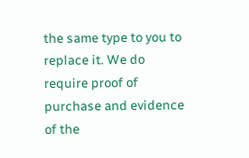the same type to you to replace it. We do require proof of purchase and evidence of the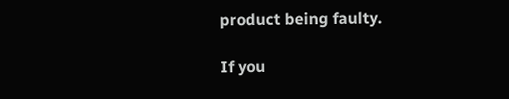product being faulty.

If you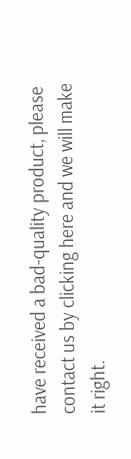have received a bad-quality product, please contact us by clicking here and we will make it right.